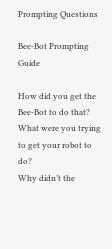Prompting Questions

Bee-Bot Prompting Guide

How did you get the Bee-Bot to do that?
What were you trying to get your robot to do?
Why didn’t the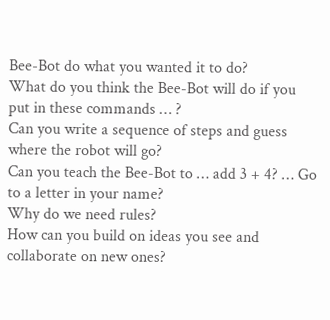Bee-Bot do what you wanted it to do?
What do you think the Bee-Bot will do if you put in these commands … ?
Can you write a sequence of steps and guess where the robot will go?
Can you teach the Bee-Bot to … add 3 + 4? … Go to a letter in your name?
Why do we need rules?
How can you build on ideas you see and collaborate on new ones?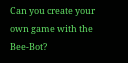Can you create your own game with the Bee-Bot?